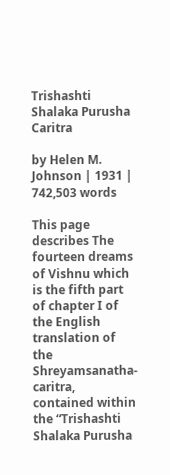Trishashti Shalaka Purusha Caritra

by Helen M. Johnson | 1931 | 742,503 words

This page describes The fourteen dreams of Vishnu which is the fifth part of chapter I of the English translation of the Shreyamsanatha-caritra, contained within the “Trishashti Shalaka Purusha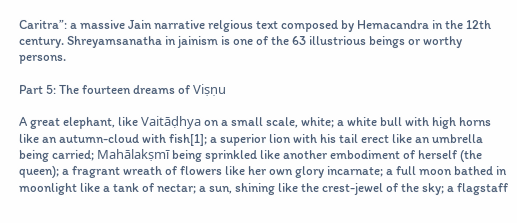Caritra”: a massive Jain narrative relgious text composed by Hemacandra in the 12th century. Shreyamsanatha in jainism is one of the 63 illustrious beings or worthy persons.

Part 5: The fourteen dreams of Viṣṇu

A great elephant, like Vaitāḍhya on a small scale, white; a white bull with high horns like an autumn-cloud with fish[1]; a superior lion with his tail erect like an umbrella being carried; Mahālakṣmī being sprinkled like another embodiment of herself (the queen); a fragrant wreath of flowers like her own glory incarnate; a full moon bathed in moonlight like a tank of nectar; a sun, shining like the crest-jewel of the sky; a flagstaff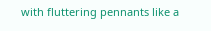with fluttering pennants like a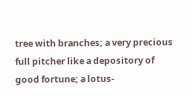tree with branches; a very precious full pitcher like a depository of good fortune; a lotus-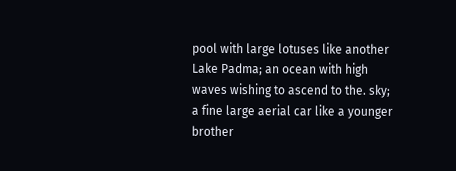pool with large lotuses like another Lake Padma; an ocean with high waves wishing to ascend to the. sky; a fine large aerial car like a younger brother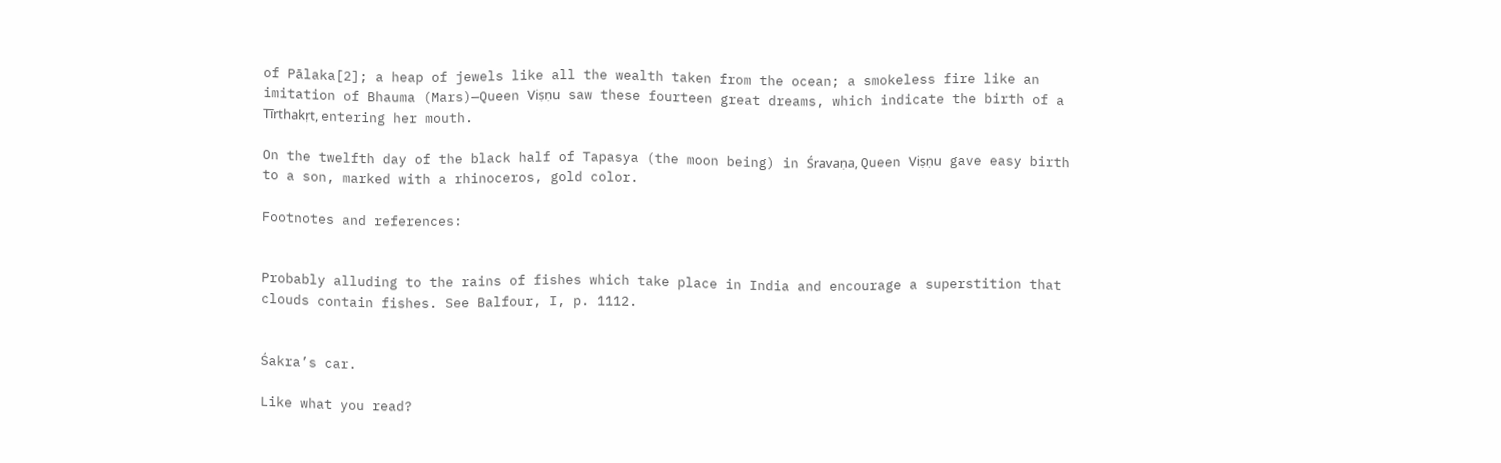of Pālaka[2]; a heap of jewels like all the wealth taken from the ocean; a smokeless fire like an imitation of Bhauma (Mars)—Queen Viṣṇu saw these fourteen great dreams, which indicate the birth of a Tīrthakṛt, entering her mouth.

On the twelfth day of the black half of Tapasya (the moon being) in Śravaṇa, Queen Viṣṇu gave easy birth to a son, marked with a rhinoceros, gold color.

Footnotes and references:


Probably alluding to the rains of fishes which take place in India and encourage a superstition that clouds contain fishes. See Balfour, I, p. 1112.


Śakra’s car.

Like what you read?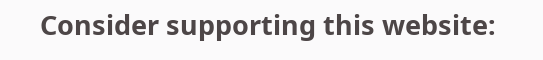Consider supporting this website: